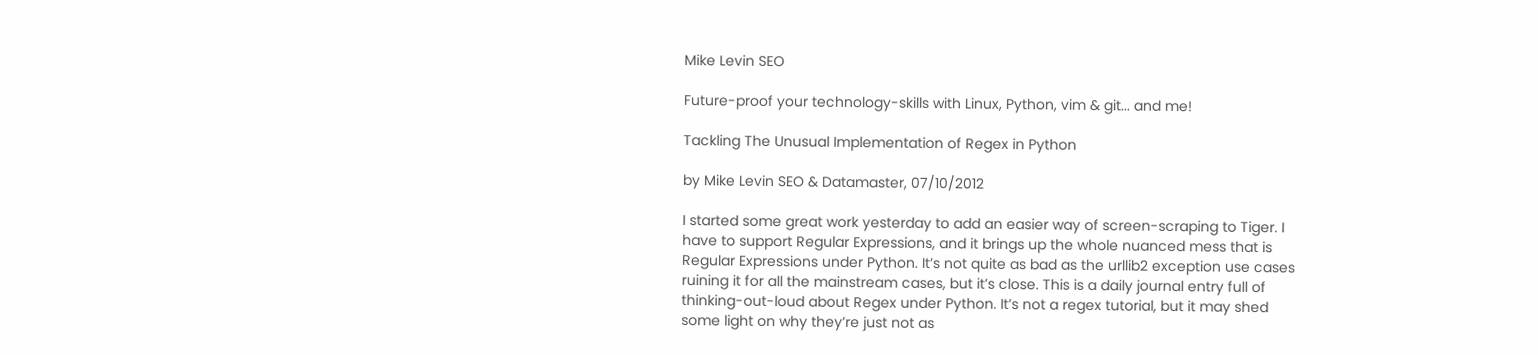Mike Levin SEO

Future-proof your technology-skills with Linux, Python, vim & git... and me!

Tackling The Unusual Implementation of Regex in Python

by Mike Levin SEO & Datamaster, 07/10/2012

I started some great work yesterday to add an easier way of screen-scraping to Tiger. I have to support Regular Expressions, and it brings up the whole nuanced mess that is Regular Expressions under Python. It’s not quite as bad as the urllib2 exception use cases ruining it for all the mainstream cases, but it’s close. This is a daily journal entry full of thinking-out-loud about Regex under Python. It’s not a regex tutorial, but it may shed some light on why they’re just not as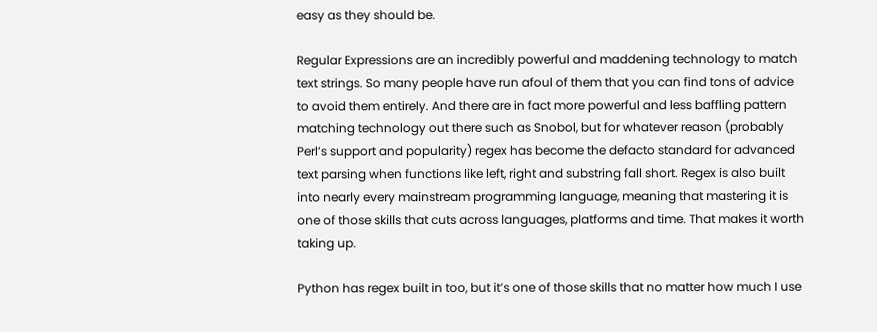easy as they should be.

Regular Expressions are an incredibly powerful and maddening technology to match text strings. So many people have run afoul of them that you can find tons of advice to avoid them entirely. And there are in fact more powerful and less baffling pattern matching technology out there such as Snobol, but for whatever reason (probably Perl’s support and popularity) regex has become the defacto standard for advanced text parsing when functions like left, right and substring fall short. Regex is also built into nearly every mainstream programming language, meaning that mastering it is one of those skills that cuts across languages, platforms and time. That makes it worth taking up.

Python has regex built in too, but it’s one of those skills that no matter how much I use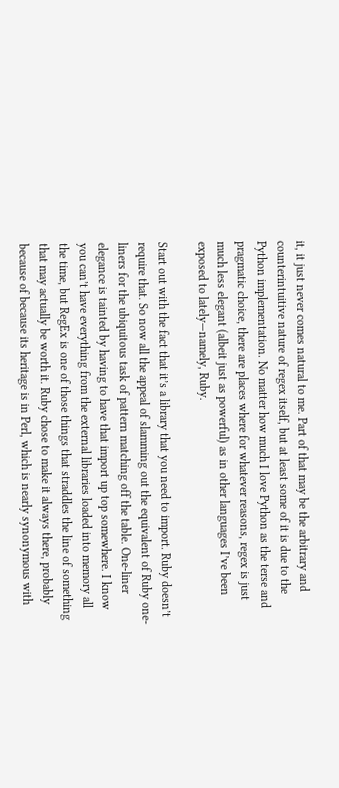it, it just never comes natural to me. Part of that may be the arbitrary and counterintuitive nature of regex itself, but at least some of it is due to the Python implementation. No matter how much I love Python as the terse and pragmatic choice, there are places where for whatever reasons, regex is just much less elegant (albeit just as powerful) as in other languages I’ve been exposed to lately—namely, Ruby.

Start out with the fact that it’s a library that you need to import. Ruby doesn’t require that. So now all the appeal of slamming out the equivalent of Ruby one-liners for the ubiquitous task of pattern matching off the table. One-liner elegance is tainted by having to have that import up top somewhere. I know you can’t have everything from the external libraries loaded into memory all the time, but RegEx is one of those things that straddles the line of something that may actually be worth it. Ruby chose to make it always there, probably because of because its heritage is in Perl, which is nearly synonymous with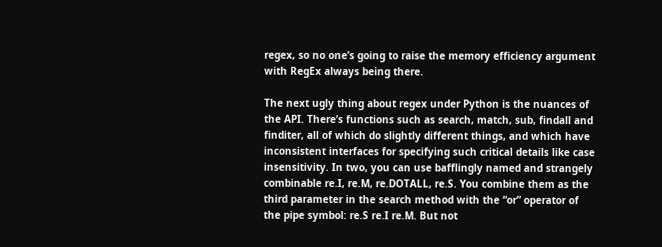regex, so no one’s going to raise the memory efficiency argument with RegEx always being there.

The next ugly thing about regex under Python is the nuances of the API. There’s functions such as search, match, sub, findall and finditer, all of which do slightly different things, and which have inconsistent interfaces for specifying such critical details like case insensitivity. In two, you can use bafflingly named and strangely combinable re.I, re.M, re.DOTALL, re.S. You combine them as the third parameter in the search method with the “or” operator of the pipe symbol: re.S re.I re.M. But not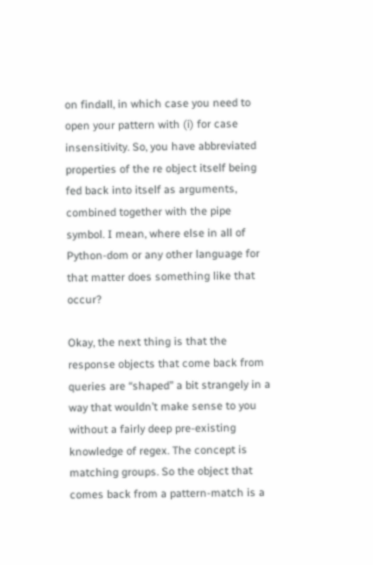on findall, in which case you need to open your pattern with (i) for case insensitivity. So, you have abbreviated properties of the re object itself being fed back into itself as arguments, combined together with the pipe symbol. I mean, where else in all of Python-dom or any other language for that matter does something like that occur?

Okay, the next thing is that the response objects that come back from queries are “shaped” a bit strangely in a way that wouldn’t make sense to you without a fairly deep pre-existing knowledge of regex. The concept is matching groups. So the object that comes back from a pattern-match is a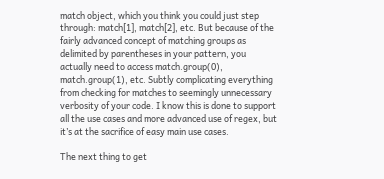match object, which you think you could just step through: match[1], match[2], etc. But because of the fairly advanced concept of matching groups as delimited by parentheses in your pattern, you actually need to access match.group(0), match.group(1), etc. Subtly complicating everything from checking for matches to seemingly unnecessary verbosity of your code. I know this is done to support all the use cases and more advanced use of regex, but it’s at the sacrifice of easy main use cases.

The next thing to get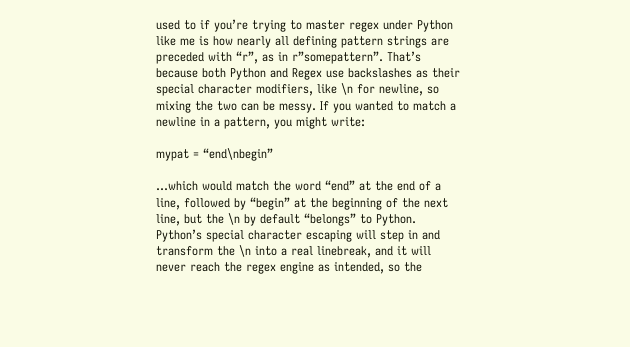used to if you’re trying to master regex under Python like me is how nearly all defining pattern strings are preceded with “r”, as in r”somepattern”. That’s because both Python and Regex use backslashes as their special character modifiers, like \n for newline, so mixing the two can be messy. If you wanted to match a newline in a pattern, you might write:

mypat = “end\nbegin”

…which would match the word “end” at the end of a line, followed by “begin” at the beginning of the next line, but the \n by default “belongs” to Python. Python’s special character escaping will step in and transform the \n into a real linebreak, and it will never reach the regex engine as intended, so the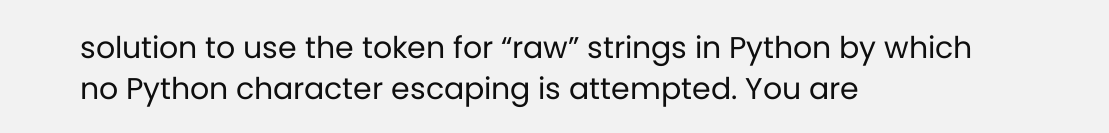solution to use the token for “raw” strings in Python by which no Python character escaping is attempted. You are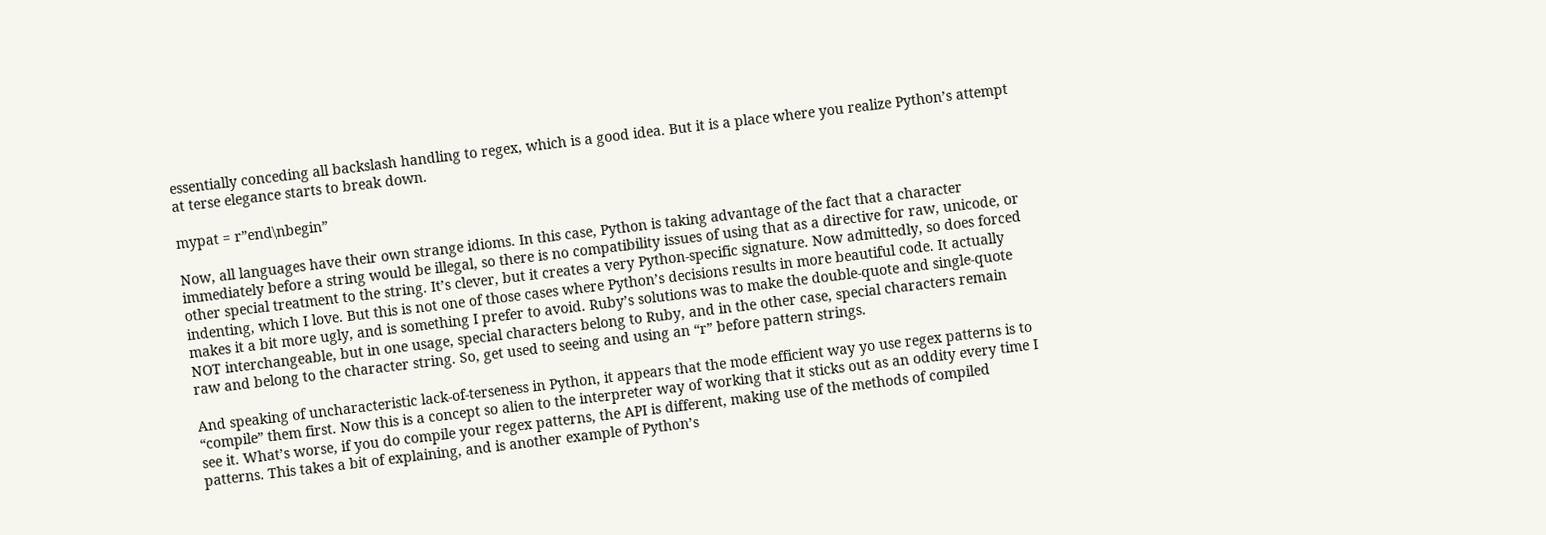essentially conceding all backslash handling to regex, which is a good idea. But it is a place where you realize Python’s attempt at terse elegance starts to break down.

mypat = r”end\nbegin”

Now, all languages have their own strange idioms. In this case, Python is taking advantage of the fact that a character immediately before a string would be illegal, so there is no compatibility issues of using that as a directive for raw, unicode, or other special treatment to the string. It’s clever, but it creates a very Python-specific signature. Now admittedly, so does forced indenting, which I love. But this is not one of those cases where Python’s decisions results in more beautiful code. It actually makes it a bit more ugly, and is something I prefer to avoid. Ruby’s solutions was to make the double-quote and single-quote NOT interchangeable, but in one usage, special characters belong to Ruby, and in the other case, special characters remain raw and belong to the character string. So, get used to seeing and using an “r” before pattern strings.

And speaking of uncharacteristic lack-of-terseness in Python, it appears that the mode efficient way yo use regex patterns is to “compile” them first. Now this is a concept so alien to the interpreter way of working that it sticks out as an oddity every time I see it. What’s worse, if you do compile your regex patterns, the API is different, making use of the methods of compiled patterns. This takes a bit of explaining, and is another example of Python’s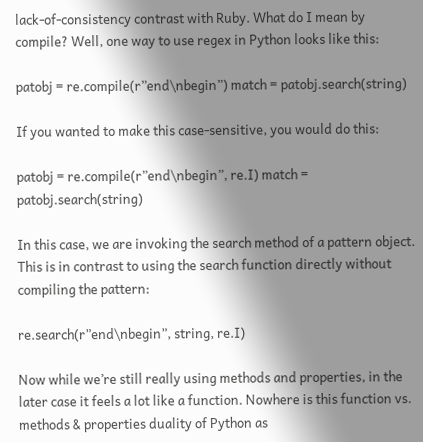lack-of-consistency contrast with Ruby. What do I mean by compile? Well, one way to use regex in Python looks like this:

patobj = re.compile(r”end\nbegin”) match = patobj.search(string)

If you wanted to make this case-sensitive, you would do this:

patobj = re.compile(r”end\nbegin”, re.I) match = patobj.search(string)

In this case, we are invoking the search method of a pattern object. This is in contrast to using the search function directly without compiling the pattern:

re.search(r”end\nbegin”, string, re.I)

Now while we’re still really using methods and properties, in the later case it feels a lot like a function. Nowhere is this function vs. methods & properties duality of Python as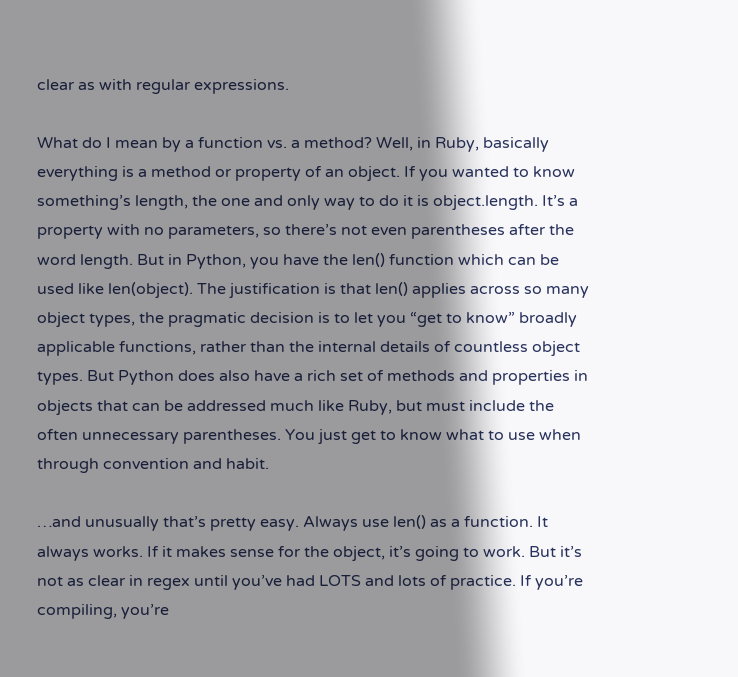clear as with regular expressions.

What do I mean by a function vs. a method? Well, in Ruby, basically everything is a method or property of an object. If you wanted to know something’s length, the one and only way to do it is object.length. It’s a property with no parameters, so there’s not even parentheses after the word length. But in Python, you have the len() function which can be used like len(object). The justification is that len() applies across so many object types, the pragmatic decision is to let you “get to know” broadly applicable functions, rather than the internal details of countless object types. But Python does also have a rich set of methods and properties in objects that can be addressed much like Ruby, but must include the often unnecessary parentheses. You just get to know what to use when through convention and habit.

…and unusually that’s pretty easy. Always use len() as a function. It always works. If it makes sense for the object, it’s going to work. But it’s not as clear in regex until you’ve had LOTS and lots of practice. If you’re compiling, you’re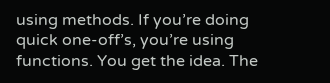using methods. If you’re doing quick one-off’s, you’re using functions. You get the idea. The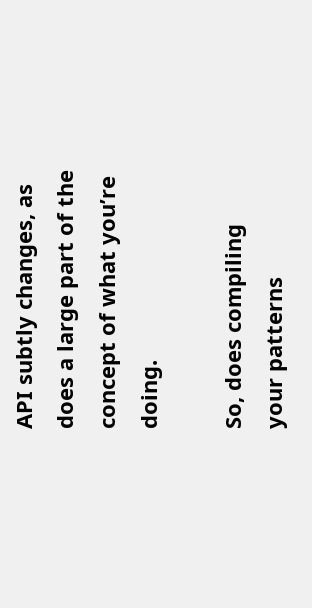API subtly changes, as does a large part of the concept of what you’re doing.

So, does compiling your patterns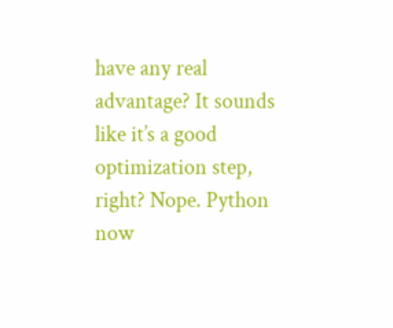have any real advantage? It sounds like it’s a good optimization step, right? Nope. Python now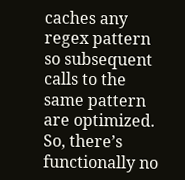caches any regex pattern so subsequent calls to the same pattern are optimized. So, there’s functionally no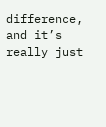difference, and it’s really just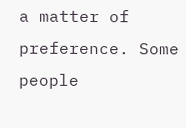a matter of preference. Some people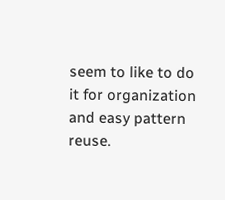seem to like to do it for organization and easy pattern reuse.